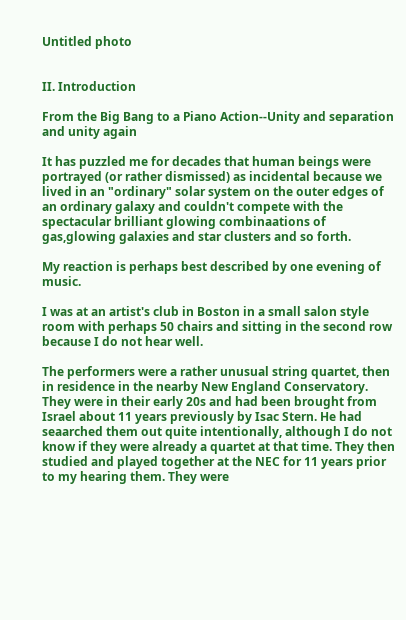Untitled photo


II. Introduction

From the Big Bang to a Piano Action--Unity and separation and unity again

It has puzzled me for decades that human beings were portrayed (or rather dismissed) as incidental because we lived in an "ordinary" solar system on the outer edges of an ordinary galaxy and couldn't compete with the spectacular brilliant glowing combinaations of gas,glowing galaxies and star clusters and so forth.

My reaction is perhaps best described by one evening of music.

I was at an artist's club in Boston in a small salon style room with perhaps 50 chairs and sitting in the second row because I do not hear well.

The performers were a rather unusual string quartet, then in residence in the nearby New England Conservatory. They were in their early 20s and had been brought from Israel about 11 years previously by Isac Stern. He had seaarched them out quite intentionally, although I do not know if they were already a quartet at that time. They then studied and played together at the NEC for 11 years prior to my hearing them. They were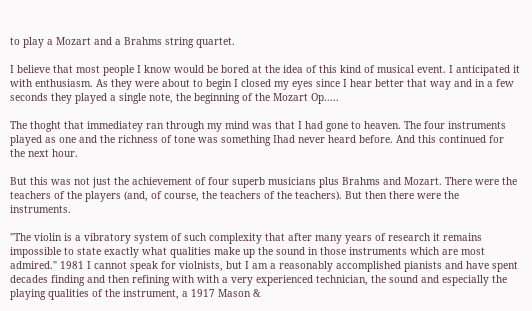to play a Mozart and a Brahms string quartet.

I believe that most people I know would be bored at the idea of this kind of musical event. I anticipated it with enthusiasm. As they were about to begin I closed my eyes since I hear better that way and in a few seconds they played a single note, the beginning of the Mozart Op.....

The thoght that immediatey ran through my mind was that I had gone to heaven. The four instruments played as one and the richness of tone was something Ihad never heard before. And this continued for the next hour.

But this was not just the achievement of four superb musicians plus Brahms and Mozart. There were the teachers of the players (and, of course, the teachers of the teachers). But then there were the instruments.

"The violin is a vibratory system of such complexity that after many years of research it remains impossible to state exactly what qualities make up the sound in those instruments which are most admired." 1981 I cannot speak for violnists, but I am a reasonably accomplished pianists and have spent decades finding and then refining with with a very experienced technician, the sound and especially the playing qualities of the instrument, a 1917 Mason &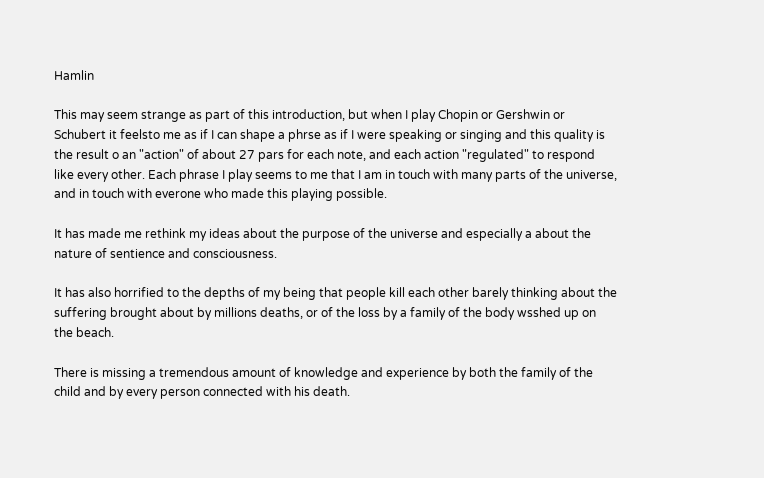Hamlin

This may seem strange as part of this introduction, but when I play Chopin or Gershwin or Schubert it feelsto me as if I can shape a phrse as if I were speaking or singing and this quality is the result o an "action" of about 27 pars for each note, and each action "regulated" to respond like every other. Each phrase I play seems to me that I am in touch with many parts of the universe, and in touch with everone who made this playing possible.

It has made me rethink my ideas about the purpose of the universe and especially a about the nature of sentience and consciousness.

It has also horrified to the depths of my being that people kill each other barely thinking about the suffering brought about by millions deaths, or of the loss by a family of the body wsshed up on the beach.

There is missing a tremendous amount of knowledge and experience by both the family of the child and by every person connected with his death.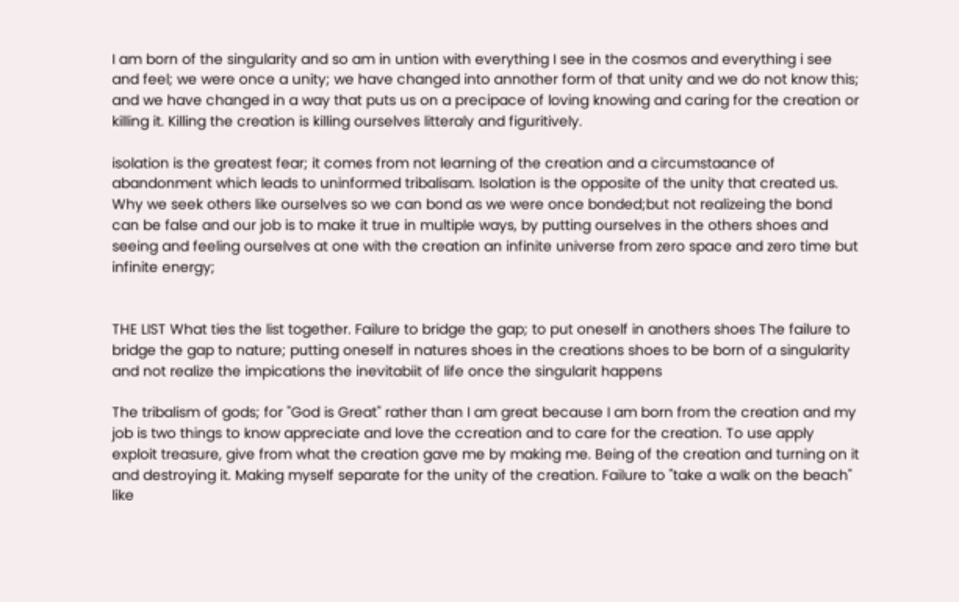I am born of the singularity and so am in untion with everything I see in the cosmos and everything i see and feel; we were once a unity; we have changed into annother form of that unity and we do not know this; and we have changed in a way that puts us on a precipace of loving knowing and caring for the creation or killing it. Killing the creation is killing ourselves litteraly and figuritively.

isolation is the greatest fear; it comes from not learning of the creation and a circumstaance of abandonment which leads to uninformed tribalisam. Isolation is the opposite of the unity that created us. Why we seek others like ourselves so we can bond as we were once bonded;but not realizeing the bond can be false and our job is to make it true in multiple ways, by putting ourselves in the others shoes and seeing and feeling ourselves at one with the creation an infinite universe from zero space and zero time but infinite energy;


THE LIST What ties the list together. Failure to bridge the gap; to put oneself in anothers shoes The failure to bridge the gap to nature; putting oneself in natures shoes in the creations shoes to be born of a singularity and not realize the impications the inevitabiit of life once the singularit happens

The tribalism of gods; for "God is Great" rather than I am great because I am born from the creation and my job is two things to know appreciate and love the ccreation and to care for the creation. To use apply exploit treasure, give from what the creation gave me by making me. Being of the creation and turning on it and destroying it. Making myself separate for the unity of the creation. Failure to "take a walk on the beach" like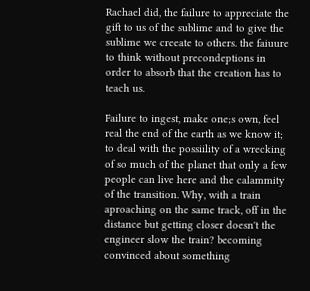Rachael did, the failure to appreciate the gift to us of the sublime and to give the sublime we creeate to others. the faiuure to think without precondeptions in order to absorb that the creation has to teach us.

Failure to ingest, make one;s own, feel real the end of the earth as we know it; to deal with the possiility of a wrecking of so much of the planet that only a few people can live here and the calammity of the transition. Why, with a train aproaching on the same track, off in the distance but getting closer doesn't the engineer slow the train? becoming convinced about something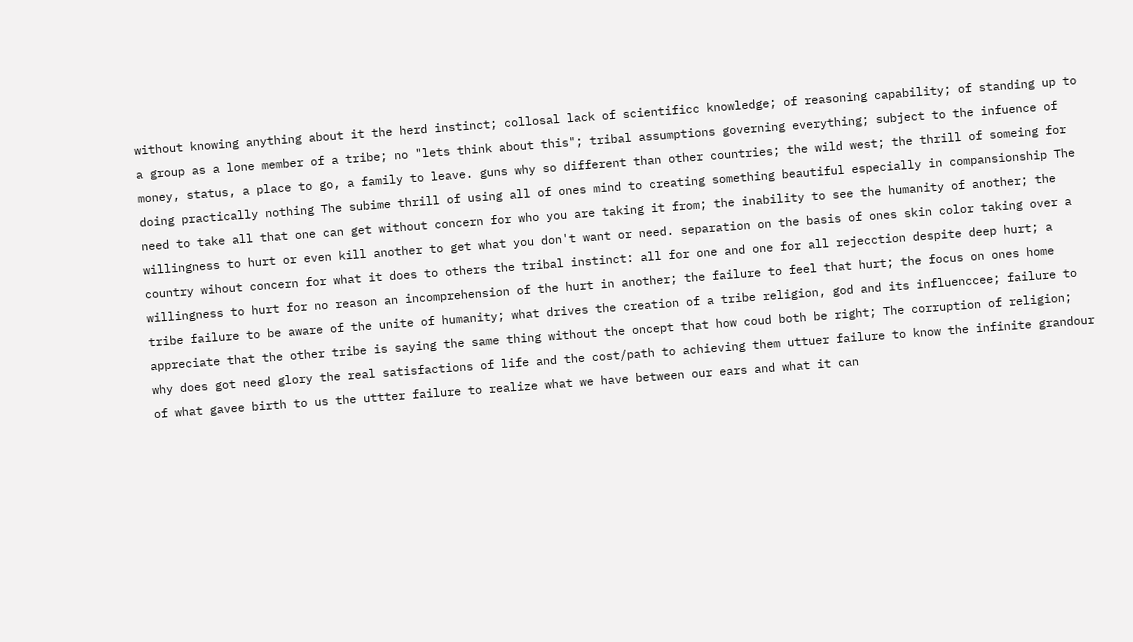without knowing anything about it the herd instinct; collosal lack of scientificc knowledge; of reasoning capability; of standing up to a group as a lone member of a tribe; no "lets think about this"; tribal assumptions governing everything; subject to the infuence of money, status, a place to go, a family to leave. guns why so different than other countries; the wild west; the thrill of someing for doing practically nothing The subime thrill of using all of ones mind to creating something beautiful especially in compansionship The need to take all that one can get without concern for who you are taking it from; the inability to see the humanity of another; the willingness to hurt or even kill another to get what you don't want or need. separation on the basis of ones skin color taking over a country wihout concern for what it does to others the tribal instinct: all for one and one for all rejecction despite deep hurt; a willingness to hurt for no reason an incomprehension of the hurt in another; the failure to feel that hurt; the focus on ones home tribe failure to be aware of the unite of humanity; what drives the creation of a tribe religion, god and its influenccee; failure to appreciate that the other tribe is saying the same thing without the oncept that how coud both be right; The corruption of religion; why does got need glory the real satisfactions of life and the cost/path to achieving them uttuer failure to know the infinite grandour of what gavee birth to us the uttter failure to realize what we have between our ears and what it can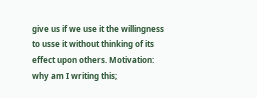give us if we use it the willingness to usse it without thinking of its effect upon others. Motivation: why am I writing this;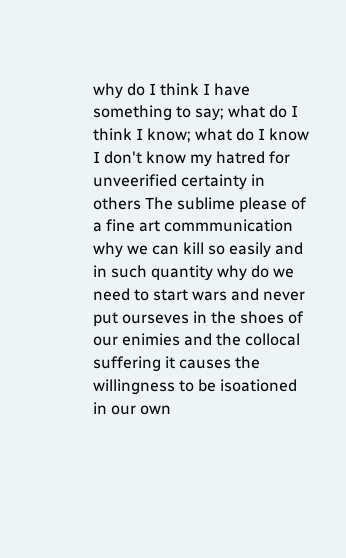why do I think I have something to say; what do I think I know; what do I know I don't know my hatred for unveerified certainty in others The sublime please of a fine art commmunication why we can kill so easily and in such quantity why do we need to start wars and never put ourseves in the shoes of our enimies and the collocal suffering it causes the willingness to be isoationed in our own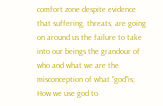comfort zone despite evidence that suffering, threats, are going on around us the failure to take into our beings the grandour of who and what we are the misconception of what "god"is; How we use god to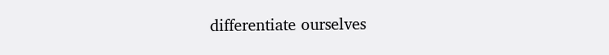differentiate ourselves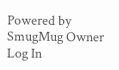Powered by SmugMug Owner Log In